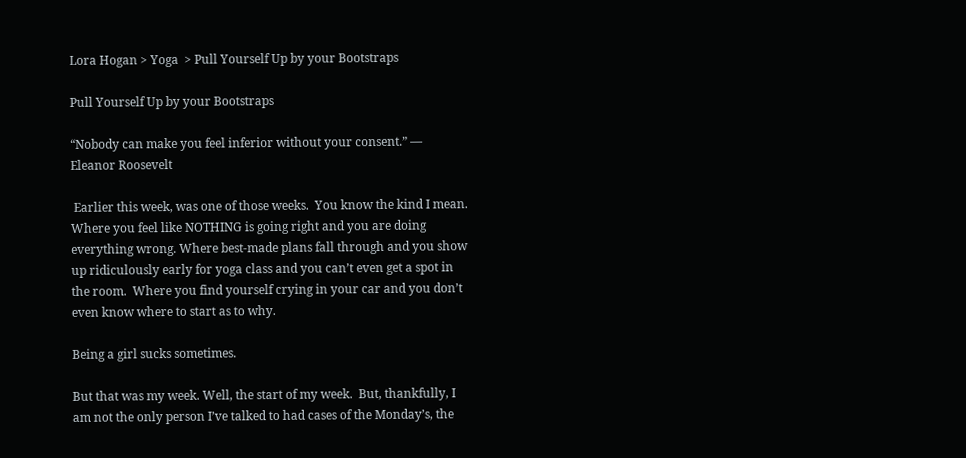Lora Hogan > Yoga  > Pull Yourself Up by your Bootstraps

Pull Yourself Up by your Bootstraps

“Nobody can make you feel inferior without your consent.” — Eleanor Roosevelt

 Earlier this week, was one of those weeks.  You know the kind I mean.  Where you feel like NOTHING is going right and you are doing everything wrong. Where best-made plans fall through and you show up ridiculously early for yoga class and you can’t even get a spot in the room.  Where you find yourself crying in your car and you don’t even know where to start as to why.

Being a girl sucks sometimes.

But that was my week. Well, the start of my week.  But, thankfully, I am not the only person I’ve talked to had cases of the Monday’s, the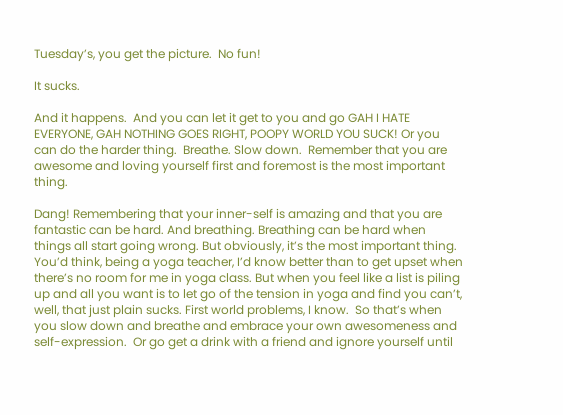Tuesday’s, you get the picture.  No fun!

It sucks.

And it happens.  And you can let it get to you and go GAH I HATE EVERYONE, GAH NOTHING GOES RIGHT, POOPY WORLD YOU SUCK! Or you can do the harder thing.  Breathe. Slow down.  Remember that you are awesome and loving yourself first and foremost is the most important thing.

Dang! Remembering that your inner-self is amazing and that you are fantastic can be hard. And breathing. Breathing can be hard when things all start going wrong. But obviously, it’s the most important thing. You’d think, being a yoga teacher, I’d know better than to get upset when there’s no room for me in yoga class. But when you feel like a list is piling up and all you want is to let go of the tension in yoga and find you can’t, well, that just plain sucks. First world problems, I know.  So that’s when you slow down and breathe and embrace your own awesomeness and self-expression.  Or go get a drink with a friend and ignore yourself until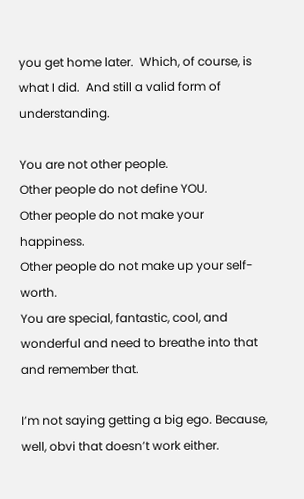you get home later.  Which, of course, is what I did.  And still a valid form of understanding.

You are not other people.
Other people do not define YOU.
Other people do not make your happiness.
Other people do not make up your self-worth.
You are special, fantastic, cool, and wonderful and need to breathe into that and remember that.

I’m not saying getting a big ego. Because, well, obvi that doesn’t work either.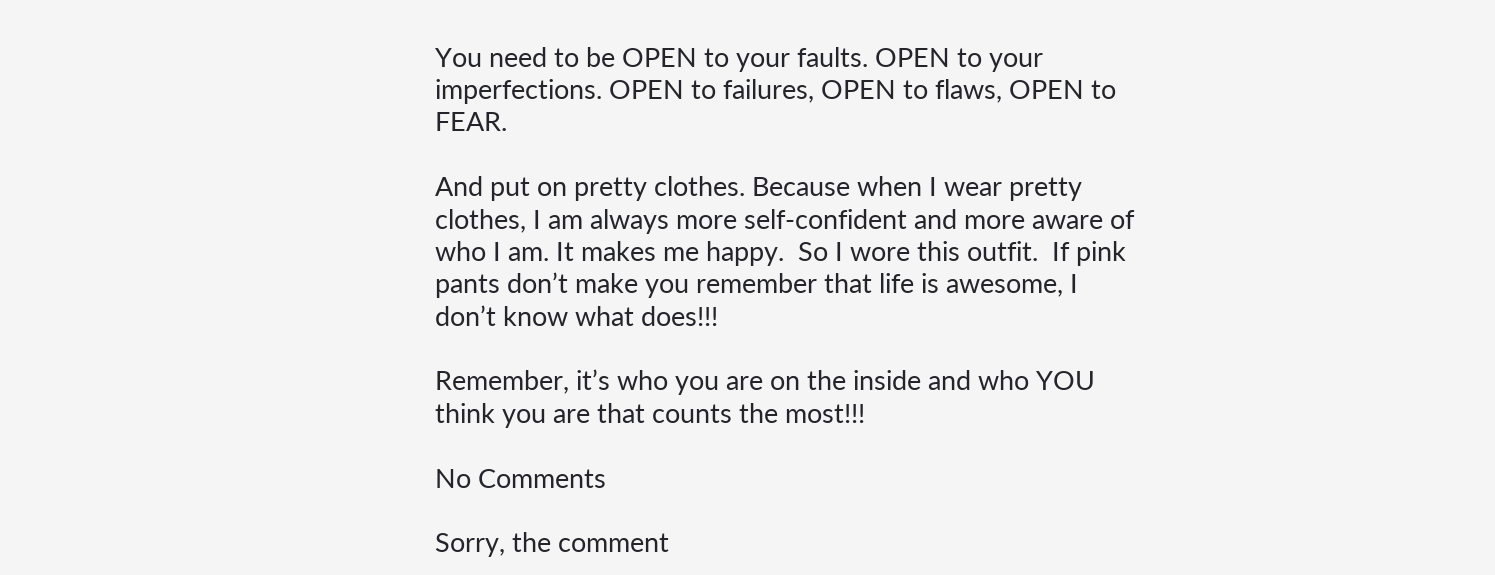You need to be OPEN to your faults. OPEN to your imperfections. OPEN to failures, OPEN to flaws, OPEN to FEAR.

And put on pretty clothes. Because when I wear pretty clothes, I am always more self-confident and more aware of who I am. It makes me happy.  So I wore this outfit.  If pink pants don’t make you remember that life is awesome, I don’t know what does!!!

Remember, it’s who you are on the inside and who YOU think you are that counts the most!!!

No Comments

Sorry, the comment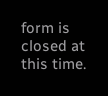form is closed at this time.